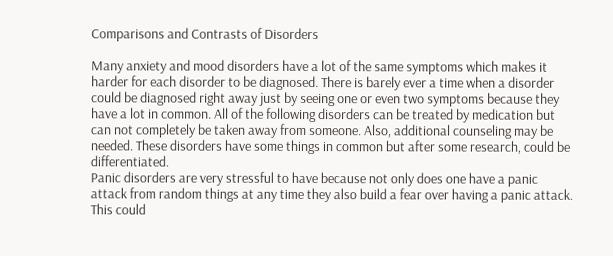Comparisons and Contrasts of Disorders

Many anxiety and mood disorders have a lot of the same symptoms which makes it harder for each disorder to be diagnosed. There is barely ever a time when a disorder could be diagnosed right away just by seeing one or even two symptoms because they have a lot in common. All of the following disorders can be treated by medication but can not completely be taken away from someone. Also, additional counseling may be needed. These disorders have some things in common but after some research, could be differentiated.
Panic disorders are very stressful to have because not only does one have a panic attack from random things at any time they also build a fear over having a panic attack. This could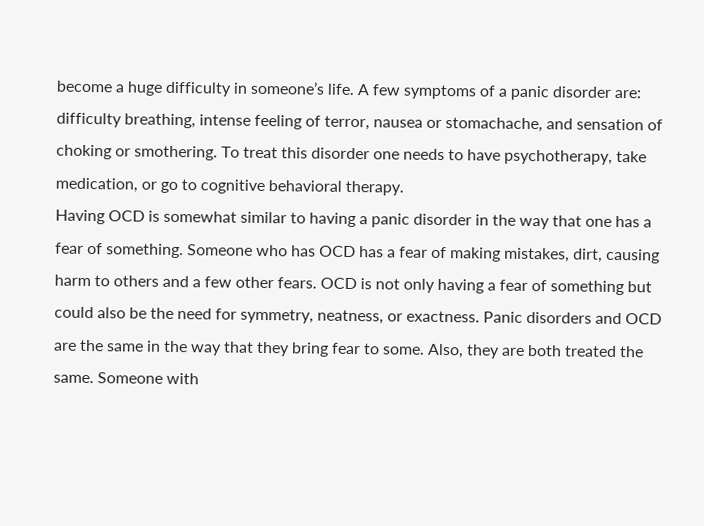become a huge difficulty in someone’s life. A few symptoms of a panic disorder are: difficulty breathing, intense feeling of terror, nausea or stomachache, and sensation of choking or smothering. To treat this disorder one needs to have psychotherapy, take medication, or go to cognitive behavioral therapy.
Having OCD is somewhat similar to having a panic disorder in the way that one has a fear of something. Someone who has OCD has a fear of making mistakes, dirt, causing harm to others and a few other fears. OCD is not only having a fear of something but could also be the need for symmetry, neatness, or exactness. Panic disorders and OCD are the same in the way that they bring fear to some. Also, they are both treated the same. Someone with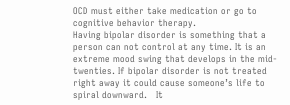OCD must either take medication or go to cognitive behavior therapy.
Having bipolar disorder is something that a person can not control at any time. It is an extreme mood swing that develops in the mid-twenties. If bipolar disorder is not treated right away it could cause someone’s life to spiral downward.   It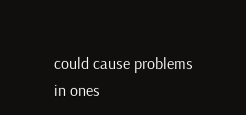could cause problems in ones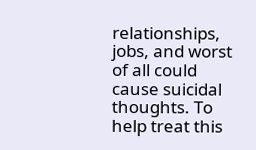relationships, jobs, and worst of all could cause suicidal thoughts. To help treat this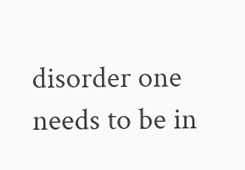disorder one needs to be in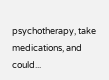psychotherapy, take medications, and could...